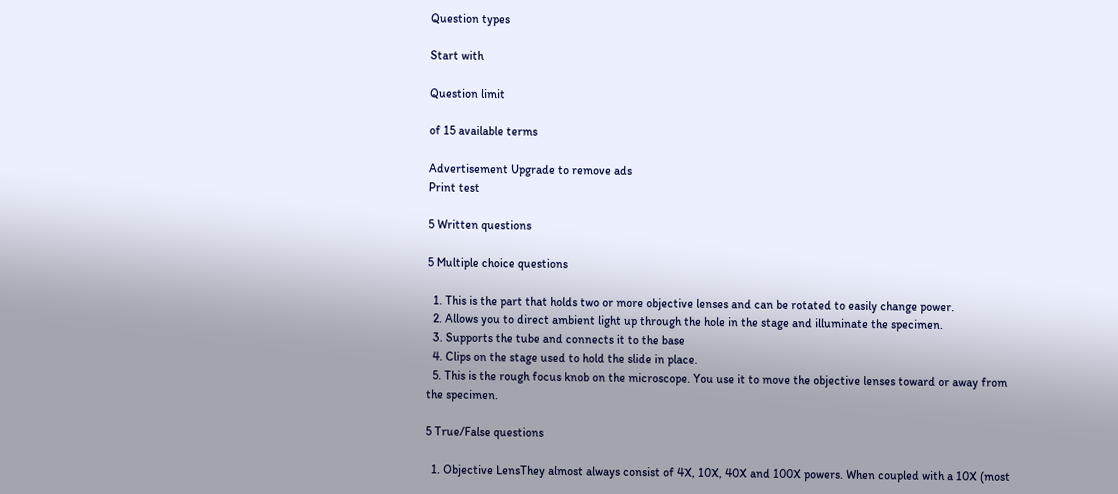Question types

Start with

Question limit

of 15 available terms

Advertisement Upgrade to remove ads
Print test

5 Written questions

5 Multiple choice questions

  1. This is the part that holds two or more objective lenses and can be rotated to easily change power.
  2. Allows you to direct ambient light up through the hole in the stage and illuminate the specimen.
  3. Supports the tube and connects it to the base
  4. Clips on the stage used to hold the slide in place.
  5. This is the rough focus knob on the microscope. You use it to move the objective lenses toward or away from the specimen.

5 True/False questions

  1. Objective LensThey almost always consist of 4X, 10X, 40X and 100X powers. When coupled with a 10X (most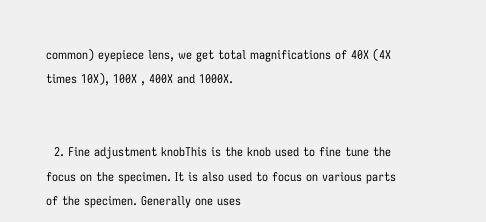common) eyepiece lens, we get total magnifications of 40X (4X times 10X), 100X , 400X and 1000X.


  2. Fine adjustment knobThis is the knob used to fine tune the focus on the specimen. It is also used to focus on various parts of the specimen. Generally one uses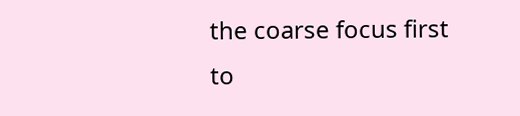the coarse focus first to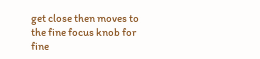get close then moves to the fine focus knob for fine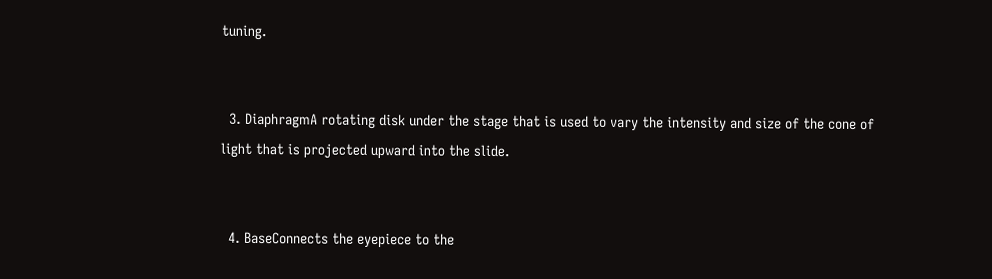tuning.


  3. DiaphragmA rotating disk under the stage that is used to vary the intensity and size of the cone of light that is projected upward into the slide.


  4. BaseConnects the eyepiece to the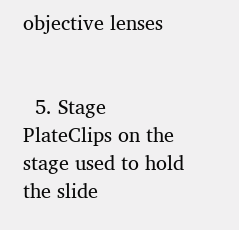objective lenses


  5. Stage PlateClips on the stage used to hold the slide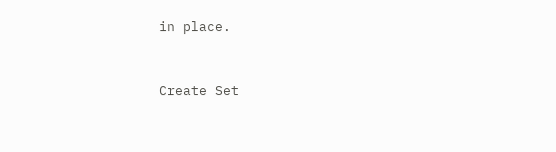in place.


Create Set